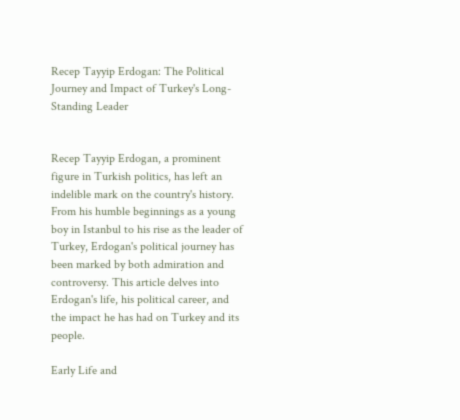Recep Tayyip Erdogan: The Political Journey and Impact of Turkey's Long-Standing Leader


Recep Tayyip Erdogan, a prominent figure in Turkish politics, has left an indelible mark on the country's history. From his humble beginnings as a young boy in Istanbul to his rise as the leader of Turkey, Erdogan's political journey has been marked by both admiration and controversy. This article delves into Erdogan's life, his political career, and the impact he has had on Turkey and its people.

Early Life and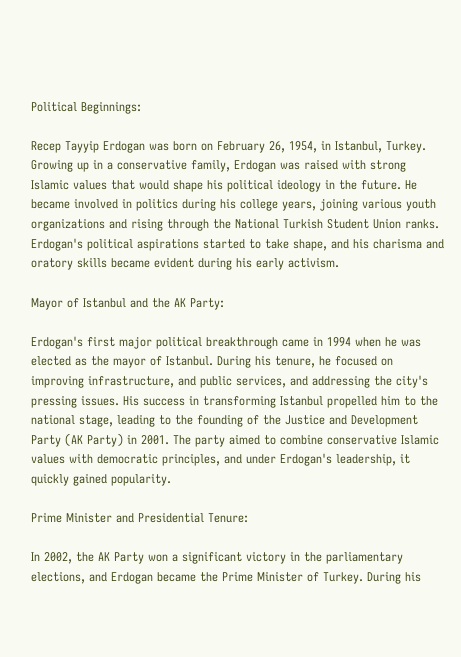Political Beginnings:

Recep Tayyip Erdogan was born on February 26, 1954, in Istanbul, Turkey. Growing up in a conservative family, Erdogan was raised with strong Islamic values that would shape his political ideology in the future. He became involved in politics during his college years, joining various youth organizations and rising through the National Turkish Student Union ranks. Erdogan's political aspirations started to take shape, and his charisma and oratory skills became evident during his early activism.

Mayor of Istanbul and the AK Party:

Erdogan's first major political breakthrough came in 1994 when he was elected as the mayor of Istanbul. During his tenure, he focused on improving infrastructure, and public services, and addressing the city's pressing issues. His success in transforming Istanbul propelled him to the national stage, leading to the founding of the Justice and Development Party (AK Party) in 2001. The party aimed to combine conservative Islamic values with democratic principles, and under Erdogan's leadership, it quickly gained popularity.

Prime Minister and Presidential Tenure:

In 2002, the AK Party won a significant victory in the parliamentary elections, and Erdogan became the Prime Minister of Turkey. During his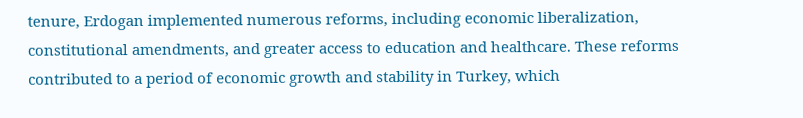tenure, Erdogan implemented numerous reforms, including economic liberalization, constitutional amendments, and greater access to education and healthcare. These reforms contributed to a period of economic growth and stability in Turkey, which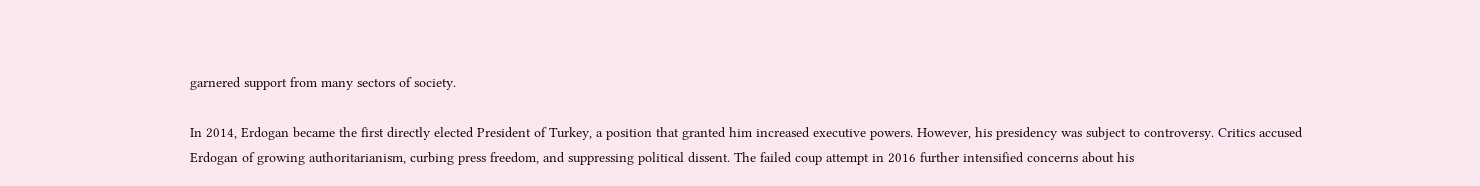garnered support from many sectors of society.

In 2014, Erdogan became the first directly elected President of Turkey, a position that granted him increased executive powers. However, his presidency was subject to controversy. Critics accused Erdogan of growing authoritarianism, curbing press freedom, and suppressing political dissent. The failed coup attempt in 2016 further intensified concerns about his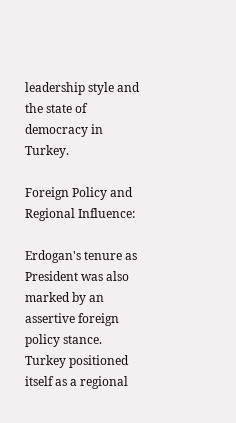leadership style and the state of democracy in Turkey.

Foreign Policy and Regional Influence:

Erdogan's tenure as President was also marked by an assertive foreign policy stance. Turkey positioned itself as a regional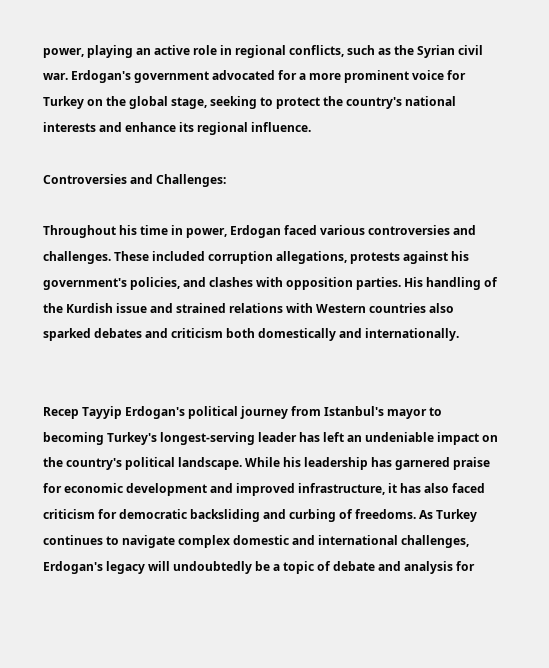power, playing an active role in regional conflicts, such as the Syrian civil war. Erdogan's government advocated for a more prominent voice for Turkey on the global stage, seeking to protect the country's national interests and enhance its regional influence.

Controversies and Challenges:

Throughout his time in power, Erdogan faced various controversies and challenges. These included corruption allegations, protests against his government's policies, and clashes with opposition parties. His handling of the Kurdish issue and strained relations with Western countries also sparked debates and criticism both domestically and internationally.


Recep Tayyip Erdogan's political journey from Istanbul's mayor to becoming Turkey's longest-serving leader has left an undeniable impact on the country's political landscape. While his leadership has garnered praise for economic development and improved infrastructure, it has also faced criticism for democratic backsliding and curbing of freedoms. As Turkey continues to navigate complex domestic and international challenges, Erdogan's legacy will undoubtedly be a topic of debate and analysis for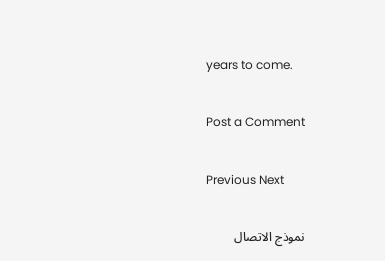years to come.

Post a Comment

Previous Next

نموذج الاتصال